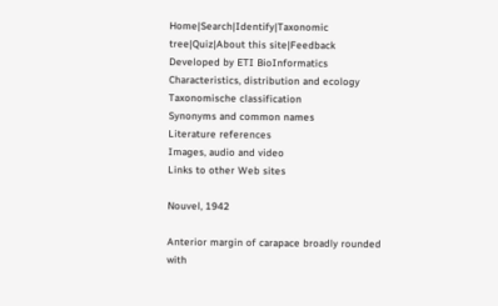Home|Search|Identify|Taxonomic tree|Quiz|About this site|Feedback
Developed by ETI BioInformatics
Characteristics, distribution and ecology
Taxonomische classification
Synonyms and common names
Literature references
Images, audio and video
Links to other Web sites

Nouvel, 1942

Anterior margin of carapace broadly rounded with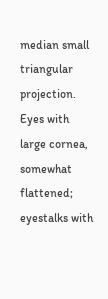median small triangular projection.
Eyes with large cornea, somewhat flattened; eyestalks with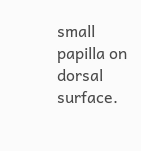small papilla on dorsal surface.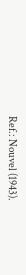Ref.: Nouvel (1943).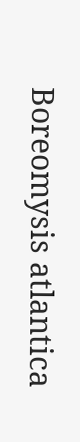Boreomysis atlantica